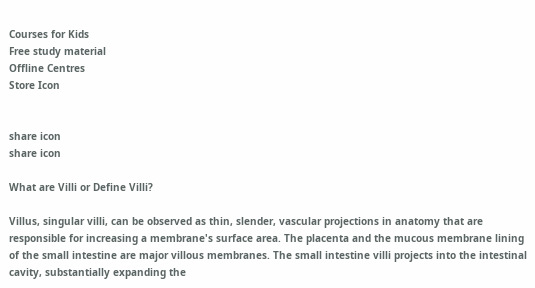Courses for Kids
Free study material
Offline Centres
Store Icon


share icon
share icon

What are Villi or Define Villi?

Villus, singular villi, can be observed as thin, slender, vascular projections in anatomy that are responsible for increasing a membrane's surface area. The placenta and the mucous membrane lining of the small intestine are major villous membranes. The small intestine villi projects into the intestinal cavity, substantially expanding the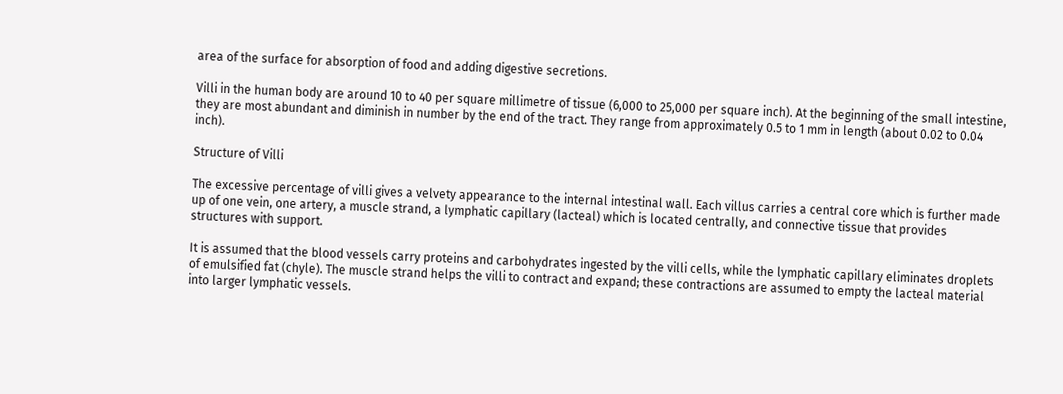area of the surface for absorption of food and adding digestive secretions.

Villi in the human body are around 10 to 40 per square millimetre of tissue (6,000 to 25,000 per square inch). At the beginning of the small intestine, they are most abundant and diminish in number by the end of the tract. They range from approximately 0.5 to 1 mm in length (about 0.02 to 0.04 inch).

Structure of Villi

The excessive percentage of villi gives a velvety appearance to the internal intestinal wall. Each villus carries a central core which is further made up of one vein, one artery, a muscle strand, a lymphatic capillary (lacteal) which is located centrally, and connective tissue that provides structures with support.

It is assumed that the blood vessels carry proteins and carbohydrates ingested by the villi cells, while the lymphatic capillary eliminates droplets of emulsified fat (chyle). The muscle strand helps the villi to contract and expand; these contractions are assumed to empty the lacteal material into larger lymphatic vessels.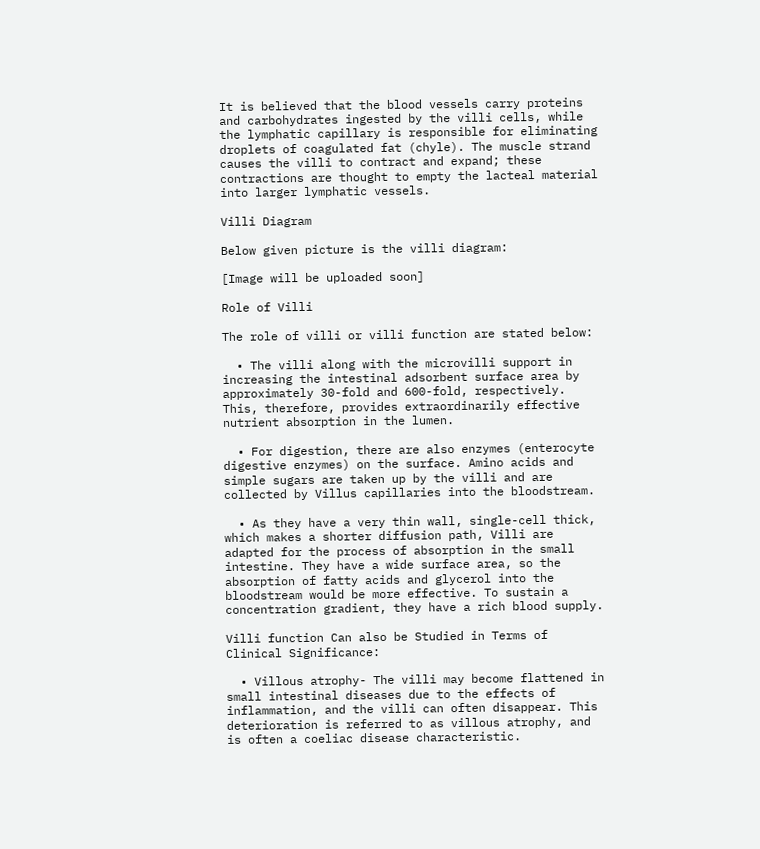It is believed that the blood vessels carry proteins and carbohydrates ingested by the villi cells, while the lymphatic capillary is responsible for eliminating droplets of coagulated fat (chyle). The muscle strand causes the villi to contract and expand; these contractions are thought to empty the lacteal material into larger lymphatic vessels.

Villi Diagram

Below given picture is the villi diagram:

[Image will be uploaded soon]

Role of Villi

The role of villi or villi function are stated below:

  • The villi along with the microvilli support in increasing the intestinal adsorbent surface area by approximately 30-fold and 600-fold, respectively. This, therefore, provides extraordinarily effective nutrient absorption in the lumen.

  • For digestion, there are also enzymes (enterocyte digestive enzymes) on the surface. Amino acids and simple sugars are taken up by the villi and are collected by Villus capillaries into the bloodstream.

  • As they have a very thin wall, single-cell thick, which makes a shorter diffusion path, Villi are adapted for the process of absorption in the small intestine. They have a wide surface area, so the absorption of fatty acids and glycerol into the bloodstream would be more effective. To sustain a concentration gradient, they have a rich blood supply.

Villi function Can also be Studied in Terms of Clinical Significance:

  • Villous atrophy- The villi may become flattened in small intestinal diseases due to the effects of inflammation, and the villi can often disappear. This deterioration is referred to as villous atrophy, and is often a coeliac disease characteristic.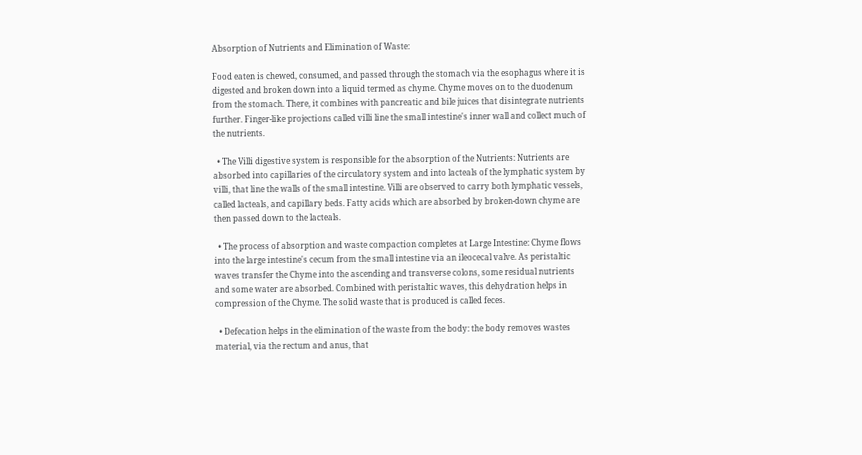Absorption of Nutrients and Elimination of Waste:

Food eaten is chewed, consumed, and passed through the stomach via the esophagus where it is digested and broken down into a liquid termed as chyme. Chyme moves on to the duodenum from the stomach. There, it combines with pancreatic and bile juices that disintegrate nutrients further. Finger-like projections called villi line the small intestine's inner wall and collect much of the nutrients.

  • The Villi digestive system is responsible for the absorption of the Nutrients: Nutrients are absorbed into capillaries of the circulatory system and into lacteals of the lymphatic system by villi, that line the walls of the small intestine. Villi are observed to carry both lymphatic vessels, called lacteals, and capillary beds. Fatty acids which are absorbed by broken-down chyme are then passed down to the lacteals.

  • The process of absorption and waste compaction completes at Large Intestine: Chyme flows into the large intestine's cecum from the small intestine via an ileocecal valve. As peristaltic waves transfer the Chyme into the ascending and transverse colons, some residual nutrients and some water are absorbed. Combined with peristaltic waves, this dehydration helps in compression of the Chyme. The solid waste that is produced is called feces.

  • Defecation helps in the elimination of the waste from the body: the body removes wastes material, via the rectum and anus, that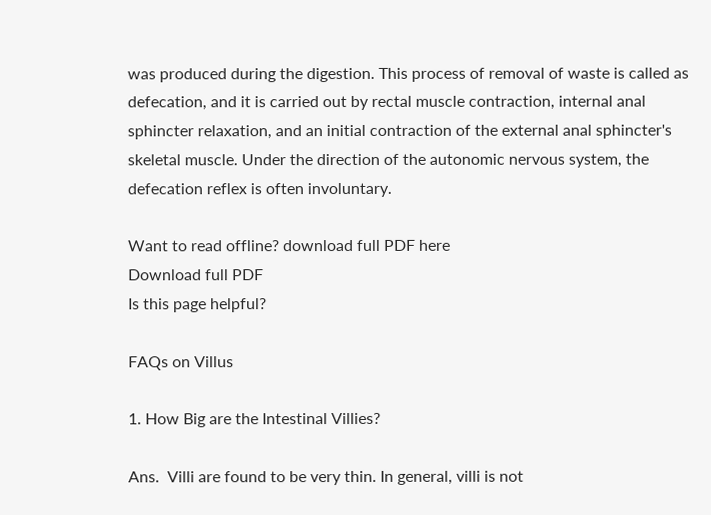was produced during the digestion. This process of removal of waste is called as defecation, and it is carried out by rectal muscle contraction, internal anal sphincter relaxation, and an initial contraction of the external anal sphincter's skeletal muscle. Under the direction of the autonomic nervous system, the defecation reflex is often involuntary.

Want to read offline? download full PDF here
Download full PDF
Is this page helpful?

FAQs on Villus

1. How Big are the Intestinal Villies?

Ans.  Villi are found to be very thin. In general, villi is not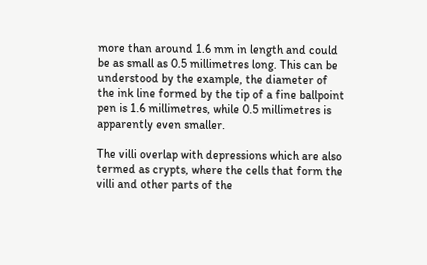more than around 1.6 mm in length and could be as small as 0.5 millimetres long. This can be understood by the example, the diameter of the ink line formed by the tip of a fine ballpoint pen is 1.6 millimetres, while 0.5 millimetres is apparently even smaller.

The villi overlap with depressions which are also termed as crypts, where the cells that form the villi and other parts of the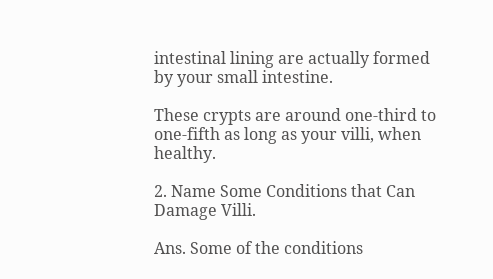intestinal lining are actually formed by your small intestine.

These crypts are around one-third to one-fifth as long as your villi, when healthy.

2. Name Some Conditions that Can Damage Villi.

Ans. Some of the conditions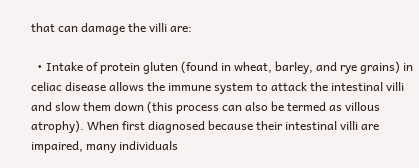that can damage the villi are:

  • Intake of protein gluten (found in wheat, barley, and rye grains) in celiac disease allows the immune system to attack the intestinal villi and slow them down (this process can also be termed as villous atrophy). When first diagnosed because their intestinal villi are impaired, many individuals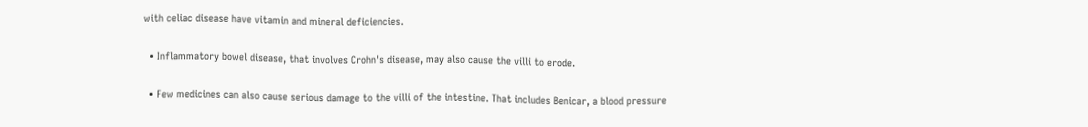with celiac disease have vitamin and mineral deficiencies.

  • Inflammatory bowel disease, that involves Crohn's disease, may also cause the villi to erode.

  • Few medicines can also cause serious damage to the villi of the intestine. That includes Benicar, a blood pressure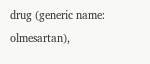drug (generic name: olmesartan),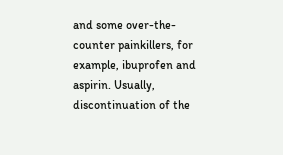and some over-the-counter painkillers, for example, ibuprofen and aspirin. Usually, discontinuation of the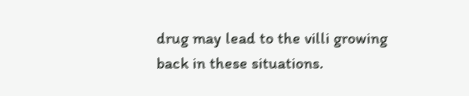drug may lead to the villi growing back in these situations.